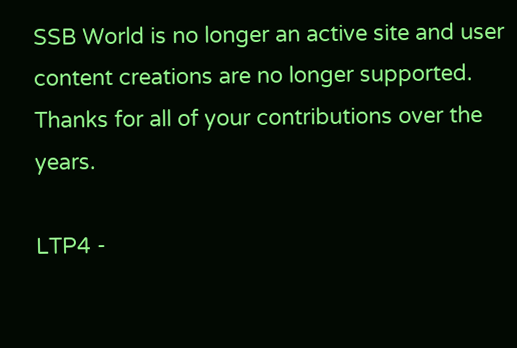SSB World is no longer an active site and user content creations are no longer supported. Thanks for all of your contributions over the years.

LTP4 -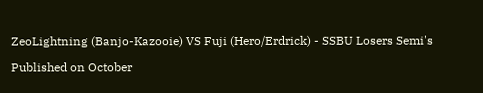ZeoLightning (Banjo-Kazooie) VS Fuji (Hero/Erdrick) - SSBU Losers Semi's

Published on October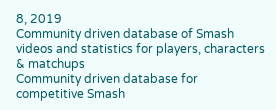8, 2019
Community driven database of Smash videos and statistics for players, characters & matchups
Community driven database for competitive Smash